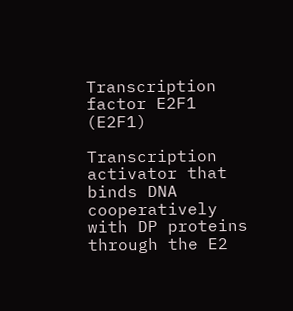Transcription factor E2F1 (E2F1)

Transcription activator that binds DNA cooperatively with DP proteins through the E2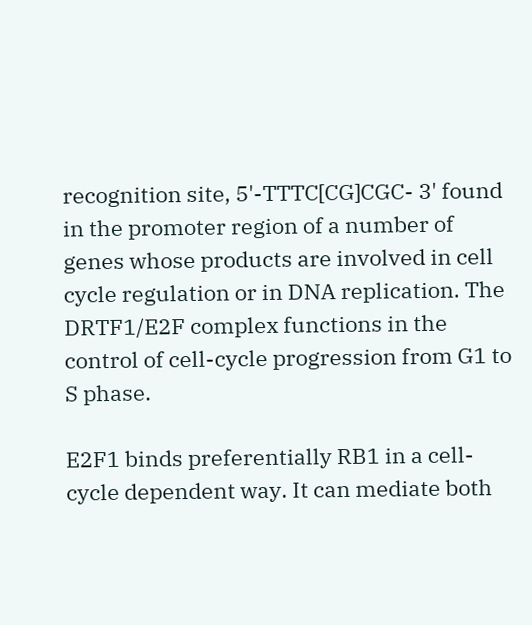recognition site, 5'-TTTC[CG]CGC- 3' found in the promoter region of a number of genes whose products are involved in cell cycle regulation or in DNA replication. The DRTF1/E2F complex functions in the control of cell-cycle progression from G1 to S phase.

E2F1 binds preferentially RB1 in a cell-cycle dependent way. It can mediate both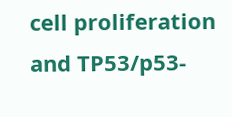cell proliferation and TP53/p53-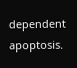dependent apoptosis.